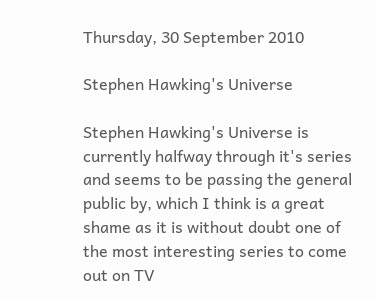Thursday, 30 September 2010

Stephen Hawking's Universe

Stephen Hawking's Universe is currently halfway through it's series and seems to be passing the general public by, which I think is a great shame as it is without doubt one of the most interesting series to come out on TV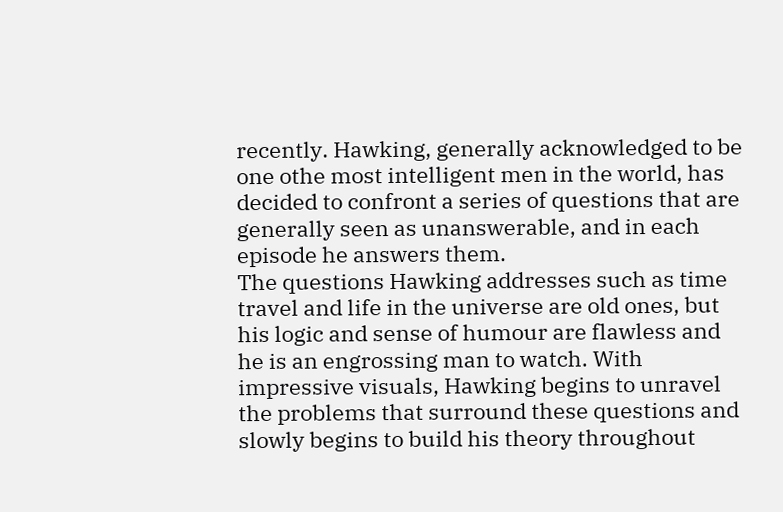recently. Hawking, generally acknowledged to be one othe most intelligent men in the world, has decided to confront a series of questions that are generally seen as unanswerable, and in each episode he answers them.
The questions Hawking addresses such as time travel and life in the universe are old ones, but his logic and sense of humour are flawless and he is an engrossing man to watch. With impressive visuals, Hawking begins to unravel the problems that surround these questions and slowly begins to build his theory throughout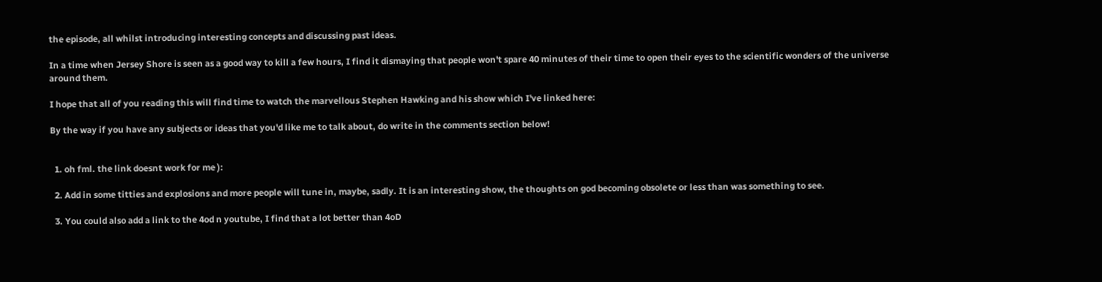the episode, all whilst introducing interesting concepts and discussing past ideas.

In a time when Jersey Shore is seen as a good way to kill a few hours, I find it dismaying that people won't spare 40 minutes of their time to open their eyes to the scientific wonders of the universe around them.

I hope that all of you reading this will find time to watch the marvellous Stephen Hawking and his show which I've linked here:

By the way if you have any subjects or ideas that you'd like me to talk about, do write in the comments section below!


  1. oh fml. the link doesnt work for me ):

  2. Add in some titties and explosions and more people will tune in, maybe, sadly. It is an interesting show, the thoughts on god becoming obsolete or less than was something to see.

  3. You could also add a link to the 4od n youtube, I find that a lot better than 4oD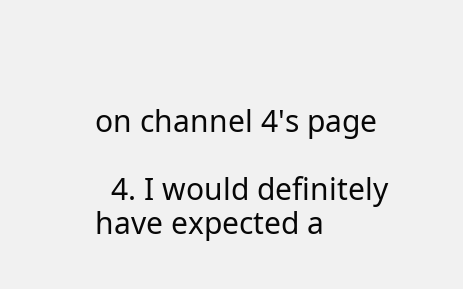on channel 4's page

  4. I would definitely have expected a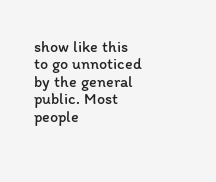show like this to go unnoticed by the general public. Most people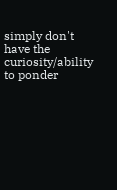simply don't have the curiosity/ability to ponder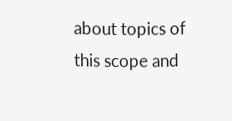about topics of this scope and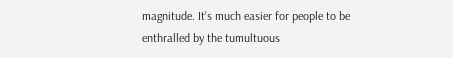magnitude. It's much easier for people to be enthralled by the tumultuous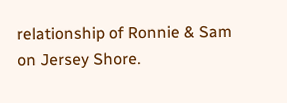relationship of Ronnie & Sam on Jersey Shore.